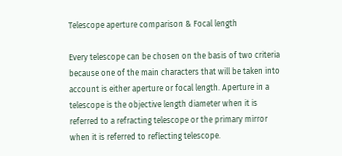Telescope aperture comparison & Focal length

Every telescope can be chosen on the basis of two criteria because one of the main characters that will be taken into account is either aperture or focal length. Aperture in a telescope is the objective length diameter when it is referred to a refracting telescope or the primary mirror when it is referred to reflecting telescope.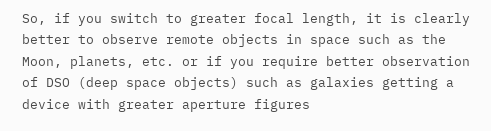So, if you switch to greater focal length, it is clearly better to observe remote objects in space such as the Moon, planets, etc. or if you require better observation of DSO (deep space objects) such as galaxies getting a device with greater aperture figures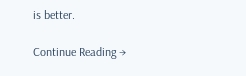is better.

Continue Reading →